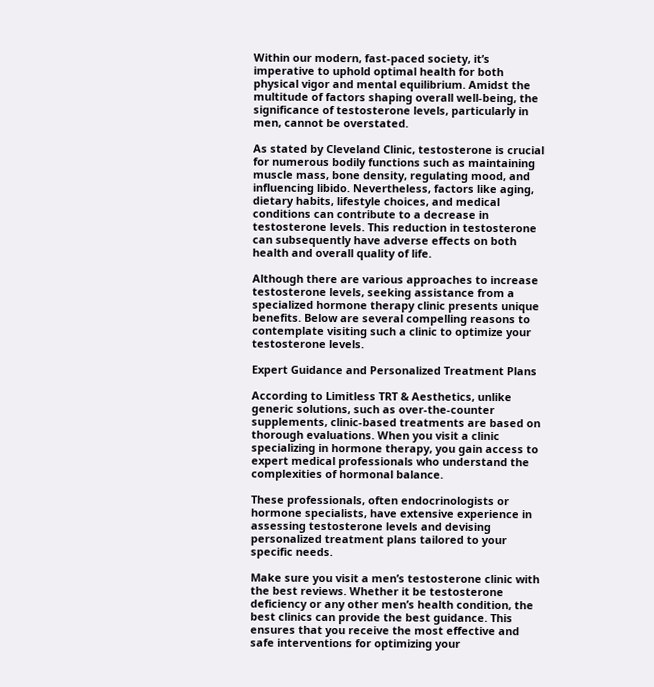Within our modern, fast-paced society, it’s imperative to uphold optimal health for both physical vigor and mental equilibrium. Amidst the multitude of factors shaping overall well-being, the significance of testosterone levels, particularly in men, cannot be overstated.

As stated by Cleveland Clinic, testosterone is crucial for numerous bodily functions such as maintaining muscle mass, bone density, regulating mood, and influencing libido. Nevertheless, factors like aging, dietary habits, lifestyle choices, and medical conditions can contribute to a decrease in testosterone levels. This reduction in testosterone can subsequently have adverse effects on both health and overall quality of life.

Although there are various approaches to increase testosterone levels, seeking assistance from a specialized hormone therapy clinic presents unique benefits. Below are several compelling reasons to contemplate visiting such a clinic to optimize your testosterone levels.

Expert Guidance and Personalized Treatment Plans

According to Limitless TRT & Aesthetics, unlike generic solutions, such as over-the-counter supplements, clinic-based treatments are based on thorough evaluations. When you visit a clinic specializing in hormone therapy, you gain access to expert medical professionals who understand the complexities of hormonal balance.

These professionals, often endocrinologists or hormone specialists, have extensive experience in assessing testosterone levels and devising personalized treatment plans tailored to your specific needs.

Make sure you visit a men’s testosterone clinic with the best reviews. Whether it be testosterone deficiency or any other men’s health condition, the best clinics can provide the best guidance. This ensures that you receive the most effective and safe interventions for optimizing your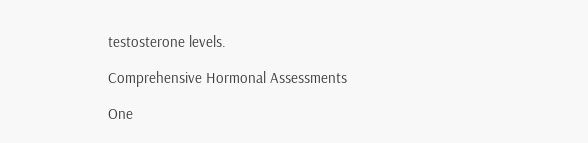testosterone levels.

Comprehensive Hormonal Assessments

One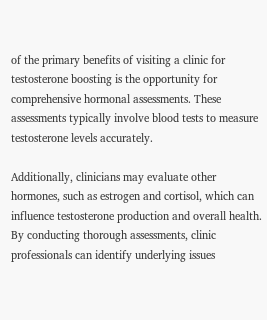of the primary benefits of visiting a clinic for testosterone boosting is the opportunity for comprehensive hormonal assessments. These assessments typically involve blood tests to measure testosterone levels accurately.

Additionally, clinicians may evaluate other hormones, such as estrogen and cortisol, which can influence testosterone production and overall health. By conducting thorough assessments, clinic professionals can identify underlying issues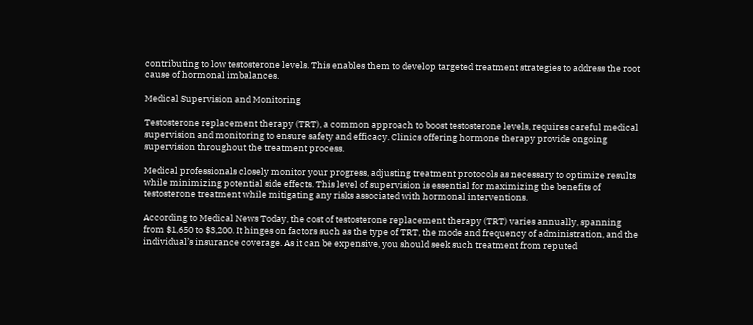contributing to low testosterone levels. This enables them to develop targeted treatment strategies to address the root cause of hormonal imbalances.

Medical Supervision and Monitoring

Testosterone replacement therapy (TRT), a common approach to boost testosterone levels, requires careful medical supervision and monitoring to ensure safety and efficacy. Clinics offering hormone therapy provide ongoing supervision throughout the treatment process.

Medical professionals closely monitor your progress, adjusting treatment protocols as necessary to optimize results while minimizing potential side effects. This level of supervision is essential for maximizing the benefits of testosterone treatment while mitigating any risks associated with hormonal interventions.

According to Medical News Today, the cost of testosterone replacement therapy (TRT) varies annually, spanning from $1,650 to $3,200. It hinges on factors such as the type of TRT, the mode and frequency of administration, and the individual’s insurance coverage. As it can be expensive, you should seek such treatment from reputed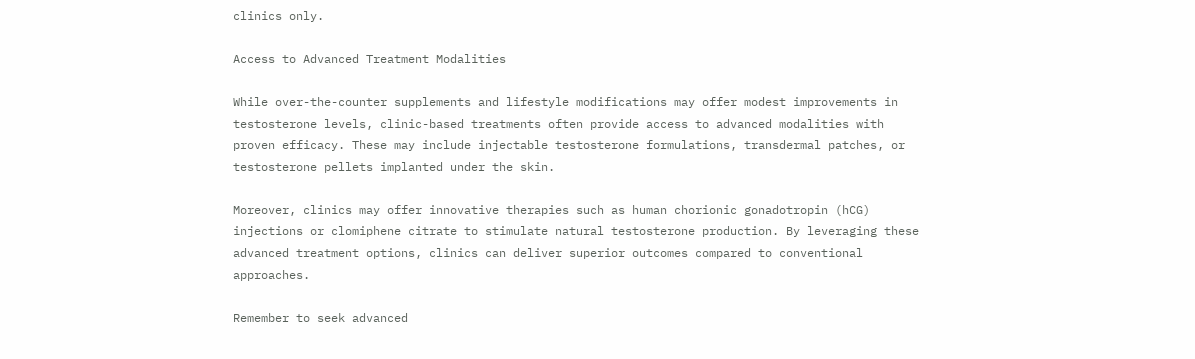clinics only.

Access to Advanced Treatment Modalities

While over-the-counter supplements and lifestyle modifications may offer modest improvements in testosterone levels, clinic-based treatments often provide access to advanced modalities with proven efficacy. These may include injectable testosterone formulations, transdermal patches, or testosterone pellets implanted under the skin.

Moreover, clinics may offer innovative therapies such as human chorionic gonadotropin (hCG) injections or clomiphene citrate to stimulate natural testosterone production. By leveraging these advanced treatment options, clinics can deliver superior outcomes compared to conventional approaches.

Remember to seek advanced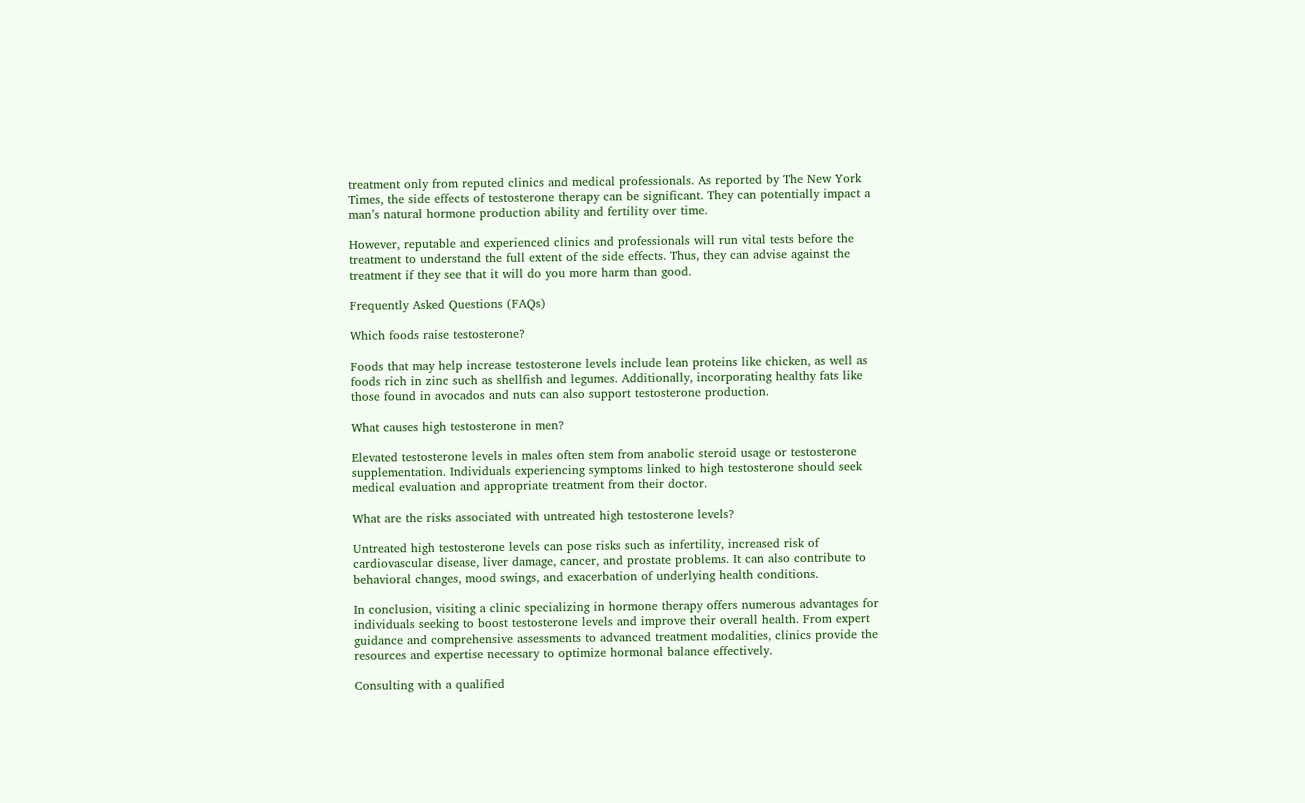treatment only from reputed clinics and medical professionals. As reported by The New York Times, the side effects of testosterone therapy can be significant. They can potentially impact a man’s natural hormone production ability and fertility over time.

However, reputable and experienced clinics and professionals will run vital tests before the treatment to understand the full extent of the side effects. Thus, they can advise against the treatment if they see that it will do you more harm than good.

Frequently Asked Questions (FAQs)

Which foods raise testosterone?

Foods that may help increase testosterone levels include lean proteins like chicken, as well as foods rich in zinc such as shellfish and legumes. Additionally, incorporating healthy fats like those found in avocados and nuts can also support testosterone production.

What causes high testosterone in men?

Elevated testosterone levels in males often stem from anabolic steroid usage or testosterone supplementation. Individuals experiencing symptoms linked to high testosterone should seek medical evaluation and appropriate treatment from their doctor.

What are the risks associated with untreated high testosterone levels?

Untreated high testosterone levels can pose risks such as infertility, increased risk of cardiovascular disease, liver damage, cancer, and prostate problems. It can also contribute to behavioral changes, mood swings, and exacerbation of underlying health conditions.

In conclusion, visiting a clinic specializing in hormone therapy offers numerous advantages for individuals seeking to boost testosterone levels and improve their overall health. From expert guidance and comprehensive assessments to advanced treatment modalities, clinics provide the resources and expertise necessary to optimize hormonal balance effectively.

Consulting with a qualified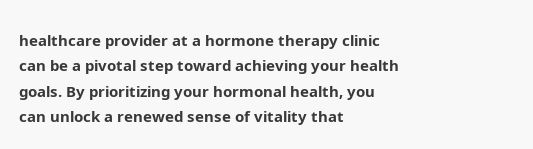healthcare provider at a hormone therapy clinic can be a pivotal step toward achieving your health goals. By prioritizing your hormonal health, you can unlock a renewed sense of vitality that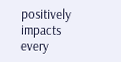positively impacts every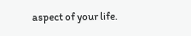aspect of your life.